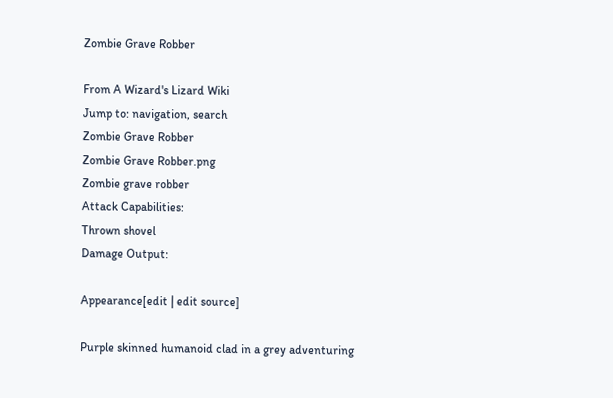Zombie Grave Robber

From A Wizard's Lizard Wiki
Jump to: navigation, search
Zombie Grave Robber
Zombie Grave Robber.png
Zombie grave robber
Attack Capabilities:
Thrown shovel
Damage Output:

Appearance[edit | edit source]

Purple skinned humanoid clad in a grey adventuring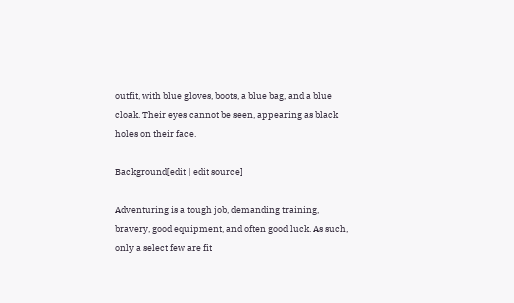outfit, with blue gloves, boots, a blue bag, and a blue cloak. Their eyes cannot be seen, appearing as black holes on their face.

Background[edit | edit source]

Adventuring is a tough job, demanding training, bravery, good equipment, and often good luck. As such, only a select few are fit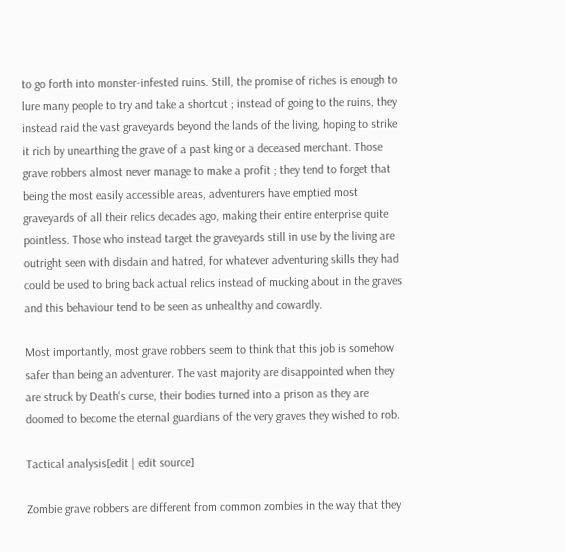to go forth into monster-infested ruins. Still, the promise of riches is enough to lure many people to try and take a shortcut ; instead of going to the ruins, they instead raid the vast graveyards beyond the lands of the living, hoping to strike it rich by unearthing the grave of a past king or a deceased merchant. Those grave robbers almost never manage to make a profit ; they tend to forget that being the most easily accessible areas, adventurers have emptied most graveyards of all their relics decades ago, making their entire enterprise quite pointless. Those who instead target the graveyards still in use by the living are outright seen with disdain and hatred, for whatever adventuring skills they had could be used to bring back actual relics instead of mucking about in the graves and this behaviour tend to be seen as unhealthy and cowardly.

Most importantly, most grave robbers seem to think that this job is somehow safer than being an adventurer. The vast majority are disappointed when they are struck by Death's curse, their bodies turned into a prison as they are doomed to become the eternal guardians of the very graves they wished to rob.

Tactical analysis[edit | edit source]

Zombie grave robbers are different from common zombies in the way that they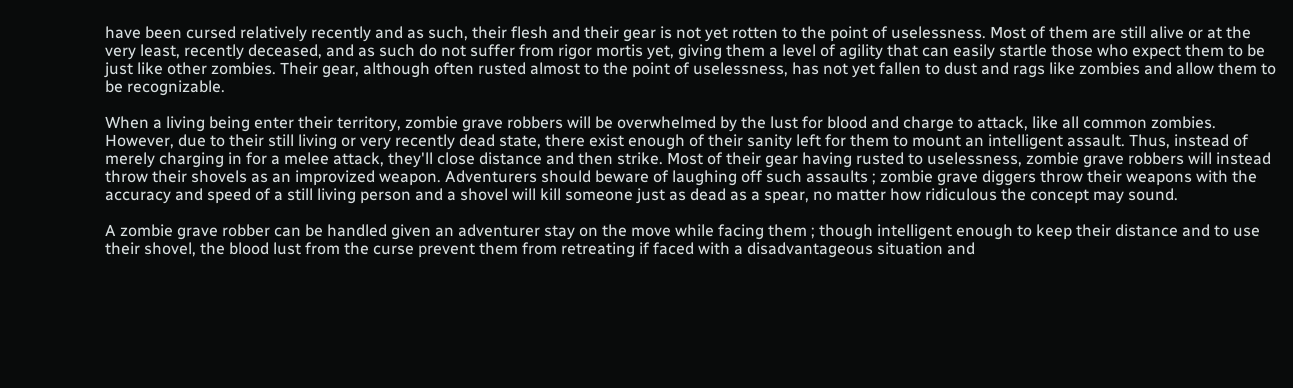have been cursed relatively recently and as such, their flesh and their gear is not yet rotten to the point of uselessness. Most of them are still alive or at the very least, recently deceased, and as such do not suffer from rigor mortis yet, giving them a level of agility that can easily startle those who expect them to be just like other zombies. Their gear, although often rusted almost to the point of uselessness, has not yet fallen to dust and rags like zombies and allow them to be recognizable.

When a living being enter their territory, zombie grave robbers will be overwhelmed by the lust for blood and charge to attack, like all common zombies. However, due to their still living or very recently dead state, there exist enough of their sanity left for them to mount an intelligent assault. Thus, instead of merely charging in for a melee attack, they'll close distance and then strike. Most of their gear having rusted to uselessness, zombie grave robbers will instead throw their shovels as an improvized weapon. Adventurers should beware of laughing off such assaults ; zombie grave diggers throw their weapons with the accuracy and speed of a still living person and a shovel will kill someone just as dead as a spear, no matter how ridiculous the concept may sound.

A zombie grave robber can be handled given an adventurer stay on the move while facing them ; though intelligent enough to keep their distance and to use their shovel, the blood lust from the curse prevent them from retreating if faced with a disadvantageous situation and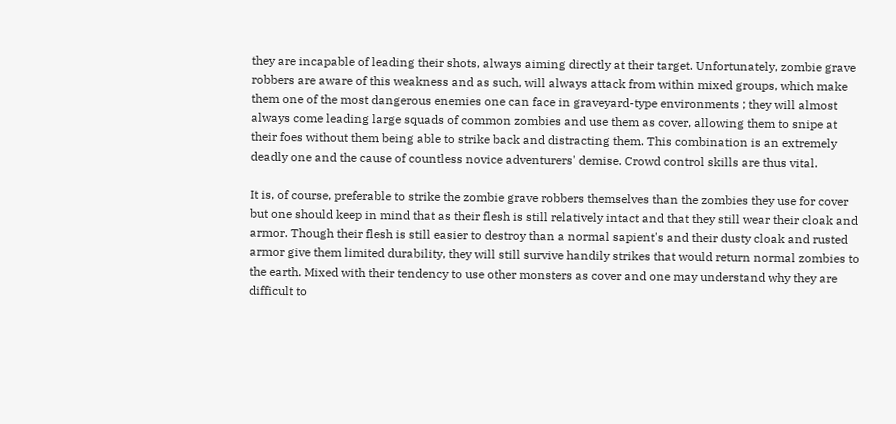they are incapable of leading their shots, always aiming directly at their target. Unfortunately, zombie grave robbers are aware of this weakness and as such, will always attack from within mixed groups, which make them one of the most dangerous enemies one can face in graveyard-type environments ; they will almost always come leading large squads of common zombies and use them as cover, allowing them to snipe at their foes without them being able to strike back and distracting them. This combination is an extremely deadly one and the cause of countless novice adventurers' demise. Crowd control skills are thus vital.

It is, of course, preferable to strike the zombie grave robbers themselves than the zombies they use for cover but one should keep in mind that as their flesh is still relatively intact and that they still wear their cloak and armor. Though their flesh is still easier to destroy than a normal sapient's and their dusty cloak and rusted armor give them limited durability, they will still survive handily strikes that would return normal zombies to the earth. Mixed with their tendency to use other monsters as cover and one may understand why they are difficult to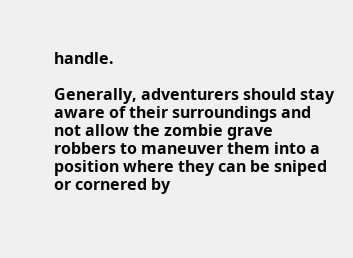handle.

Generally, adventurers should stay aware of their surroundings and not allow the zombie grave robbers to maneuver them into a position where they can be sniped or cornered by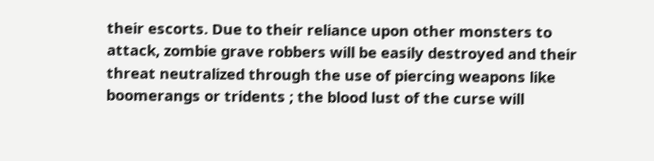their escorts. Due to their reliance upon other monsters to attack, zombie grave robbers will be easily destroyed and their threat neutralized through the use of piercing weapons like boomerangs or tridents ; the blood lust of the curse will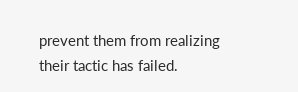prevent them from realizing their tactic has failed.